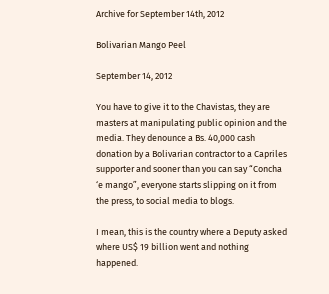Archive for September 14th, 2012

Bolivarian Mango Peel

September 14, 2012

You have to give it to the Chavistas, they are masters at manipulating public opinion and the media. They denounce a Bs. 40,000 cash donation by a Bolivarian contractor to a Capriles supporter and sooner than you can say “Concha ‘e mango”, everyone starts slipping on it from the press, to social media to blogs.

I mean, this is the country where a Deputy asked where US$ 19 billion went and nothing happened.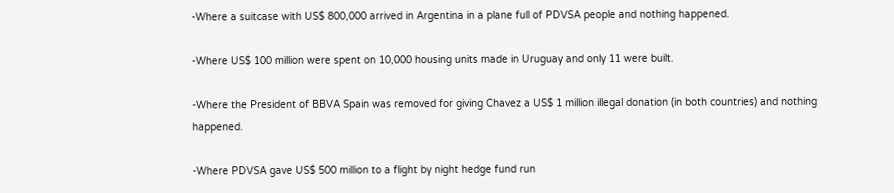-Where a suitcase with US$ 800,000 arrived in Argentina in a plane full of PDVSA people and nothing happened.

-Where US$ 100 million were spent on 10,000 housing units made in Uruguay and only 11 were built.

-Where the President of BBVA Spain was removed for giving Chavez a US$ 1 million illegal donation (in both countries) and nothing happened.

-Where PDVSA gave US$ 500 million to a flight by night hedge fund run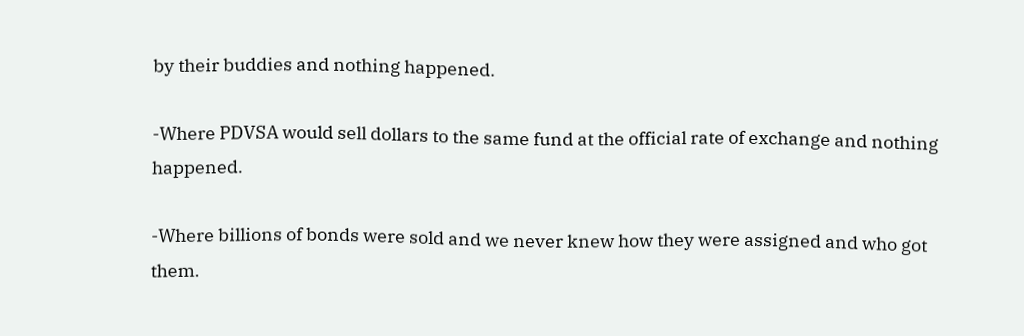by their buddies and nothing happened.

-Where PDVSA would sell dollars to the same fund at the official rate of exchange and nothing happened.

-Where billions of bonds were sold and we never knew how they were assigned and who got them.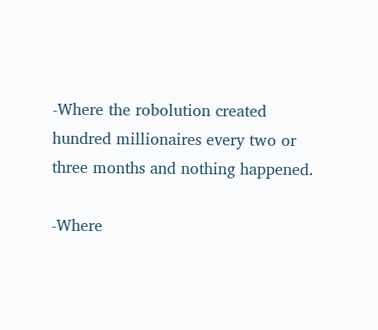-Where the robolution created hundred millionaires every two or three months and nothing happened.

-Where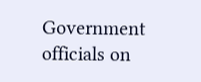Government officials on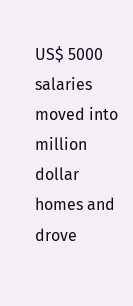US$ 5000 salaries moved into million dollar homes and drove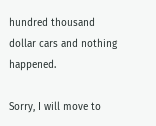hundred thousand dollar cars and nothing happened.

Sorry, I will move to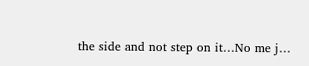the side and not step on it…No me j…